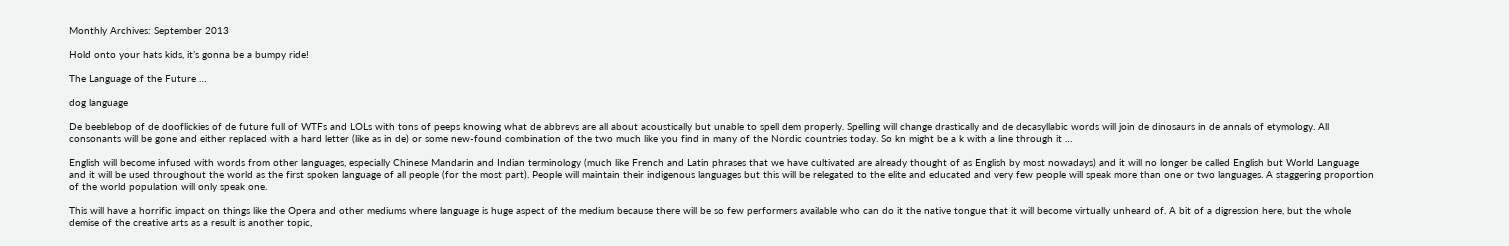Monthly Archives: September 2013

Hold onto your hats kids, it’s gonna be a bumpy ride!

The Language of the Future …

dog language

De beeblebop of de dooflickies of de future full of WTFs and LOLs with tons of peeps knowing what de abbrevs are all about acoustically but unable to spell dem properly. Spelling will change drastically and de decasyllabic words will join de dinosaurs in de annals of etymology. All consonants will be gone and either replaced with a hard letter (like as in de) or some new-found combination of the two much like you find in many of the Nordic countries today. So kn might be a k with a line through it …

English will become infused with words from other languages, especially Chinese Mandarin and Indian terminology (much like French and Latin phrases that we have cultivated are already thought of as English by most nowadays) and it will no longer be called English but World Language and it will be used throughout the world as the first spoken language of all people (for the most part). People will maintain their indigenous languages but this will be relegated to the elite and educated and very few people will speak more than one or two languages. A staggering proportion of the world population will only speak one.

This will have a horrific impact on things like the Opera and other mediums where language is huge aspect of the medium because there will be so few performers available who can do it the native tongue that it will become virtually unheard of. A bit of a digression here, but the whole demise of the creative arts as a result is another topic,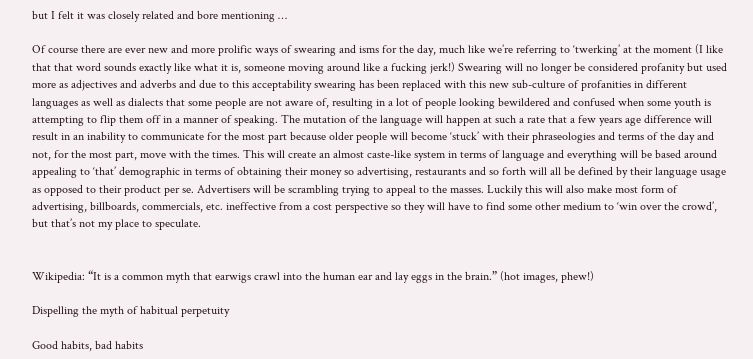but I felt it was closely related and bore mentioning …

Of course there are ever new and more prolific ways of swearing and isms for the day, much like we’re referring to ‘twerking’ at the moment (I like that that word sounds exactly like what it is, someone moving around like a fucking jerk!) Swearing will no longer be considered profanity but used more as adjectives and adverbs and due to this acceptability swearing has been replaced with this new sub-culture of profanities in different languages as well as dialects that some people are not aware of, resulting in a lot of people looking bewildered and confused when some youth is attempting to flip them off in a manner of speaking. The mutation of the language will happen at such a rate that a few years age difference will result in an inability to communicate for the most part because older people will become ‘stuck’ with their phraseologies and terms of the day and not, for the most part, move with the times. This will create an almost caste-like system in terms of language and everything will be based around appealing to ‘that’ demographic in terms of obtaining their money so advertising, restaurants and so forth will all be defined by their language usage as opposed to their product per se. Advertisers will be scrambling trying to appeal to the masses. Luckily this will also make most form of advertising, billboards, commercials, etc. ineffective from a cost perspective so they will have to find some other medium to ‘win over the crowd’, but that’s not my place to speculate.


Wikipedia: “It is a common myth that earwigs crawl into the human ear and lay eggs in the brain.” (hot images, phew!)

Dispelling the myth of habitual perpetuity

Good habits, bad habits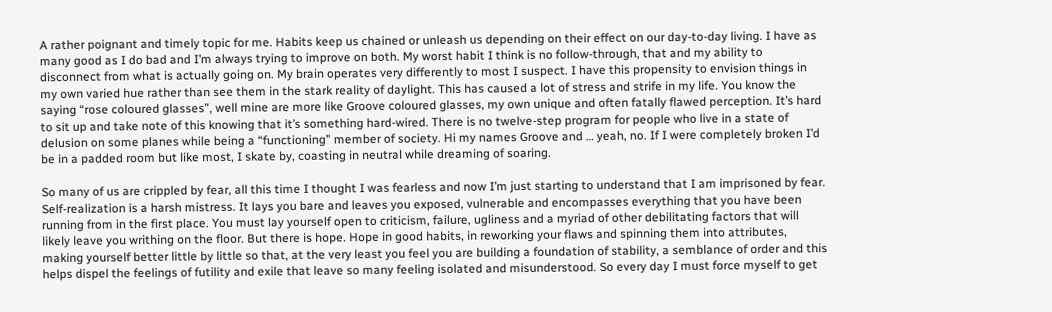A rather poignant and timely topic for me. Habits keep us chained or unleash us depending on their effect on our day-to-day living. I have as many good as I do bad and I’m always trying to improve on both. My worst habit I think is no follow-through, that and my ability to disconnect from what is actually going on. My brain operates very differently to most I suspect. I have this propensity to envision things in my own varied hue rather than see them in the stark reality of daylight. This has caused a lot of stress and strife in my life. You know the saying “rose coloured glasses”, well mine are more like Groove coloured glasses, my own unique and often fatally flawed perception. It’s hard to sit up and take note of this knowing that it’s something hard-wired. There is no twelve-step program for people who live in a state of delusion on some planes while being a “functioning” member of society. Hi my names Groove and … yeah, no. If I were completely broken I’d be in a padded room but like most, I skate by, coasting in neutral while dreaming of soaring.

So many of us are crippled by fear, all this time I thought I was fearless and now I’m just starting to understand that I am imprisoned by fear. Self-realization is a harsh mistress. It lays you bare and leaves you exposed, vulnerable and encompasses everything that you have been running from in the first place. You must lay yourself open to criticism, failure, ugliness and a myriad of other debilitating factors that will likely leave you writhing on the floor. But there is hope. Hope in good habits, in reworking your flaws and spinning them into attributes, making yourself better little by little so that, at the very least you feel you are building a foundation of stability, a semblance of order and this helps dispel the feelings of futility and exile that leave so many feeling isolated and misunderstood. So every day I must force myself to get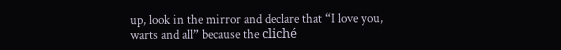up, look in the mirror and declare that “I love you, warts and all” because the cliché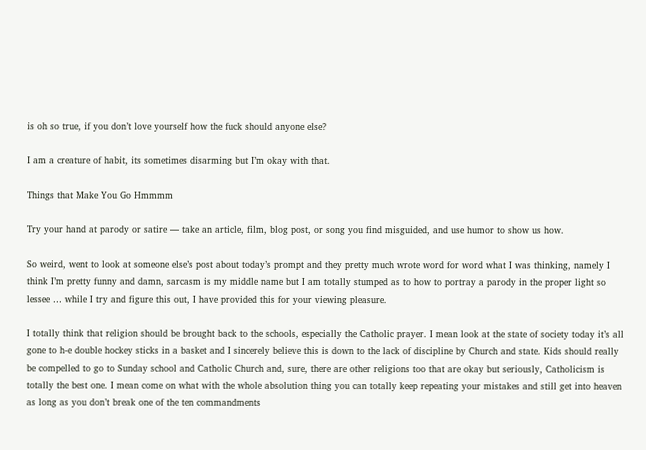is oh so true, if you don’t love yourself how the fuck should anyone else?

I am a creature of habit, its sometimes disarming but I’m okay with that.

Things that Make You Go Hmmmm

Try your hand at parody or satire — take an article, film, blog post, or song you find misguided, and use humor to show us how.

So weird, went to look at someone else’s post about today’s prompt and they pretty much wrote word for word what I was thinking, namely I think I’m pretty funny and damn, sarcasm is my middle name but I am totally stumped as to how to portray a parody in the proper light so lessee … while I try and figure this out, I have provided this for your viewing pleasure.

I totally think that religion should be brought back to the schools, especially the Catholic prayer. I mean look at the state of society today it’s all gone to h-e double hockey sticks in a basket and I sincerely believe this is down to the lack of discipline by Church and state. Kids should really be compelled to go to Sunday school and Catholic Church and, sure, there are other religions too that are okay but seriously, Catholicism is totally the best one. I mean come on what with the whole absolution thing you can totally keep repeating your mistakes and still get into heaven as long as you don’t break one of the ten commandments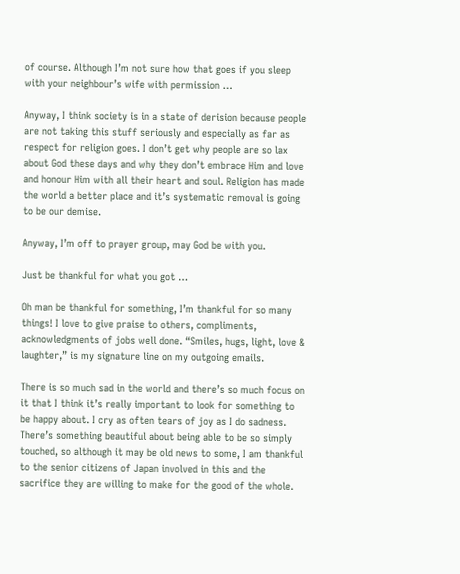of course. Although I’m not sure how that goes if you sleep with your neighbour’s wife with permission …

Anyway, I think society is in a state of derision because people are not taking this stuff seriously and especially as far as respect for religion goes. I don’t get why people are so lax about God these days and why they don’t embrace Him and love and honour Him with all their heart and soul. Religion has made the world a better place and it’s systematic removal is going to be our demise.

Anyway, I’m off to prayer group, may God be with you.

Just be thankful for what you got …

Oh man be thankful for something, I’m thankful for so many things! I love to give praise to others, compliments, acknowledgments of jobs well done. “Smiles, hugs, light, love & laughter,” is my signature line on my outgoing emails.

There is so much sad in the world and there’s so much focus on it that I think it’s really important to look for something to be happy about. I cry as often tears of joy as I do sadness. There’s something beautiful about being able to be so simply touched, so although it may be old news to some, I am thankful to the senior citizens of Japan involved in this and the sacrifice they are willing to make for the good of the whole.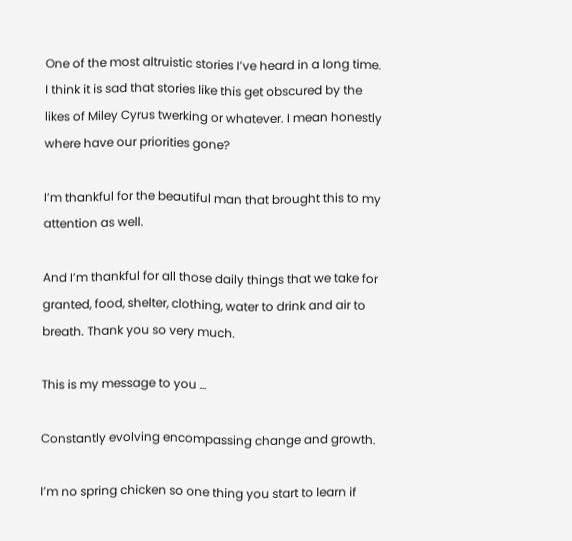One of the most altruistic stories I’ve heard in a long time. I think it is sad that stories like this get obscured by the likes of Miley Cyrus twerking or whatever. I mean honestly where have our priorities gone?

I’m thankful for the beautiful man that brought this to my attention as well.

And I’m thankful for all those daily things that we take for granted, food, shelter, clothing, water to drink and air to breath. Thank you so very much.

This is my message to you …

Constantly evolving encompassing change and growth.

I’m no spring chicken so one thing you start to learn if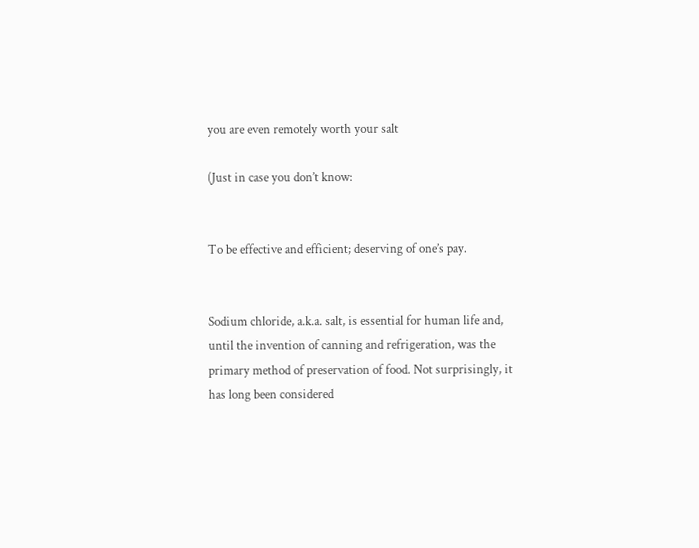you are even remotely worth your salt

(Just in case you don’t know:


To be effective and efficient; deserving of one’s pay.


Sodium chloride, a.k.a. salt, is essential for human life and, until the invention of canning and refrigeration, was the primary method of preservation of food. Not surprisingly, it has long been considered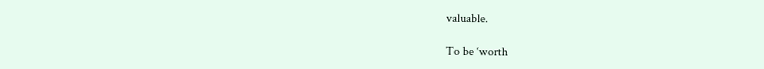valuable.

To be ‘worth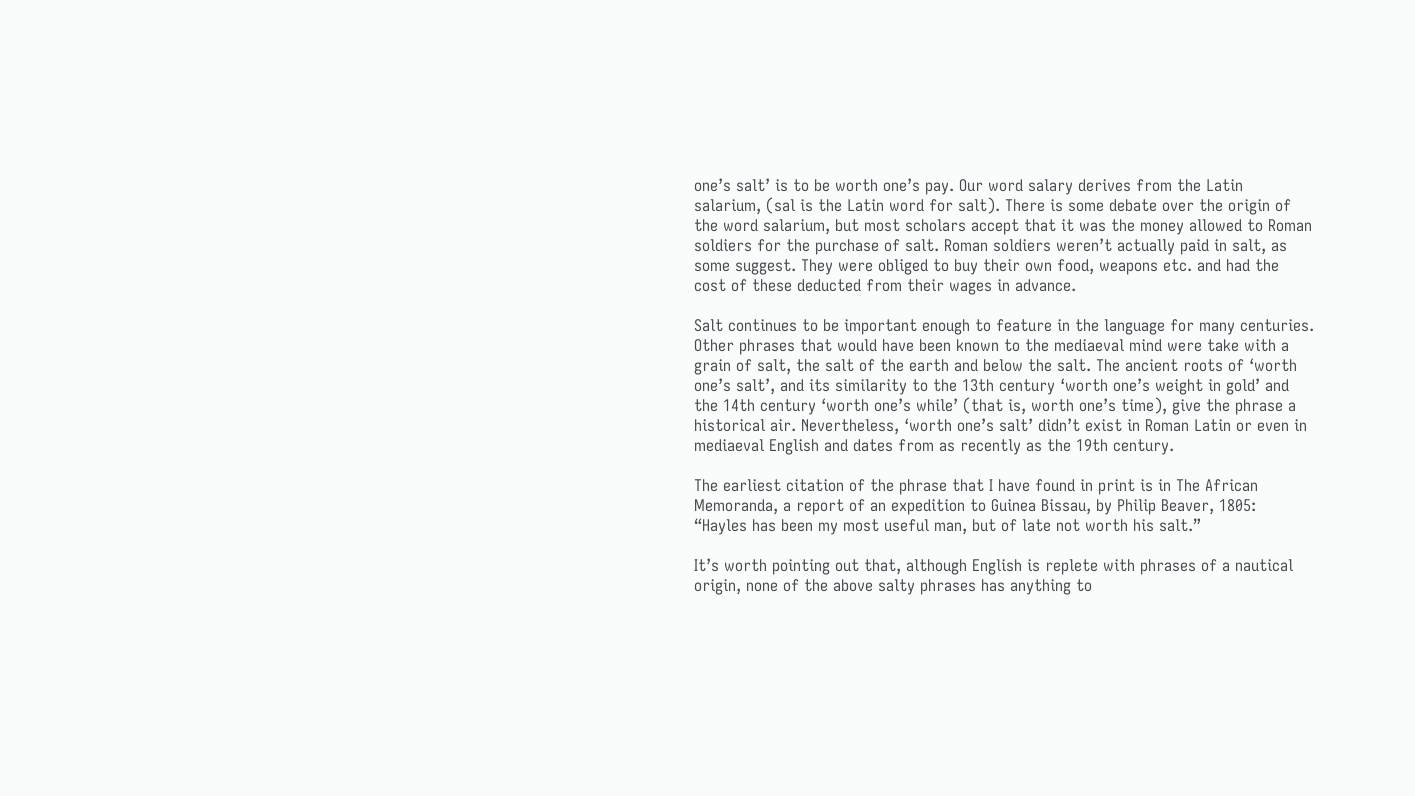one’s salt’ is to be worth one’s pay. Our word salary derives from the Latin salarium, (sal is the Latin word for salt). There is some debate over the origin of the word salarium, but most scholars accept that it was the money allowed to Roman soldiers for the purchase of salt. Roman soldiers weren’t actually paid in salt, as some suggest. They were obliged to buy their own food, weapons etc. and had the cost of these deducted from their wages in advance.

Salt continues to be important enough to feature in the language for many centuries. Other phrases that would have been known to the mediaeval mind were take with a grain of salt, the salt of the earth and below the salt. The ancient roots of ‘worth one’s salt’, and its similarity to the 13th century ‘worth one’s weight in gold’ and the 14th century ‘worth one’s while’ (that is, worth one’s time), give the phrase a historical air. Nevertheless, ‘worth one’s salt’ didn’t exist in Roman Latin or even in mediaeval English and dates from as recently as the 19th century.

The earliest citation of the phrase that I have found in print is in The African Memoranda, a report of an expedition to Guinea Bissau, by Philip Beaver, 1805:
“Hayles has been my most useful man, but of late not worth his salt.”

It’s worth pointing out that, although English is replete with phrases of a nautical origin, none of the above salty phrases has anything to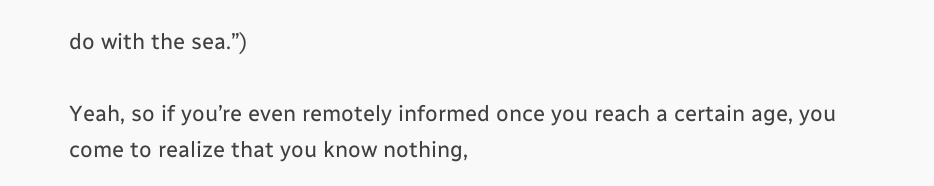do with the sea.”)

Yeah, so if you’re even remotely informed once you reach a certain age, you come to realize that you know nothing,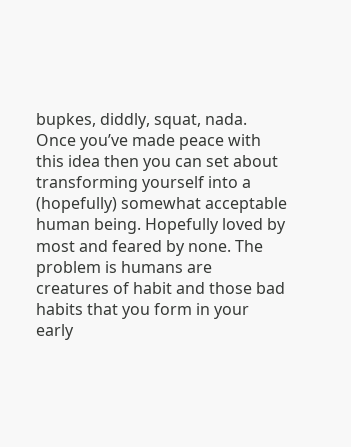bupkes, diddly, squat, nada. Once you’ve made peace with this idea then you can set about transforming yourself into a (hopefully) somewhat acceptable human being. Hopefully loved by most and feared by none. The problem is humans are creatures of habit and those bad habits that you form in your early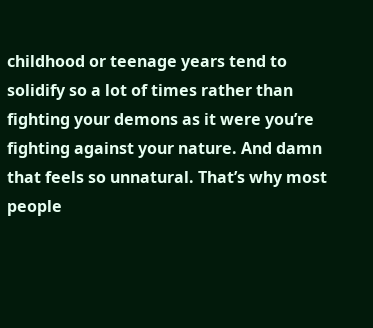childhood or teenage years tend to solidify so a lot of times rather than fighting your demons as it were you’re fighting against your nature. And damn that feels so unnatural. That’s why most people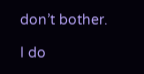don’t bother.

I do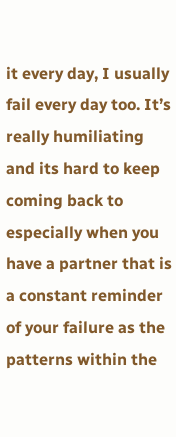it every day, I usually fail every day too. It’s really humiliating and its hard to keep coming back to especially when you have a partner that is a constant reminder of your failure as the patterns within the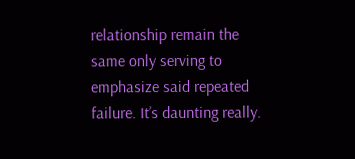relationship remain the same only serving to emphasize said repeated failure. It’s daunting really.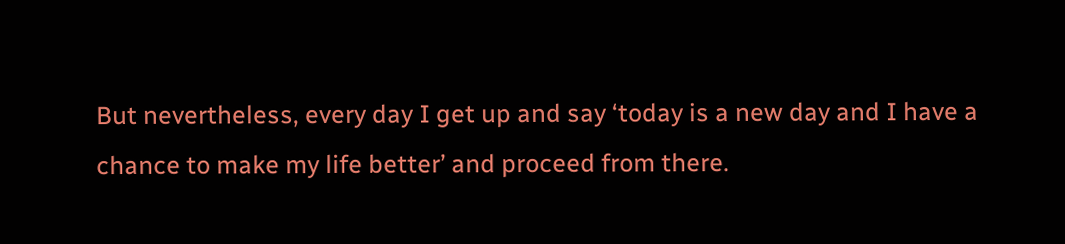But nevertheless, every day I get up and say ‘today is a new day and I have a chance to make my life better’ and proceed from there.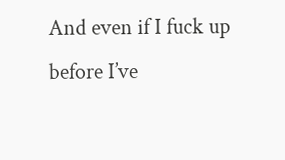And even if I fuck up before I’ve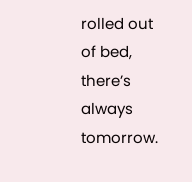rolled out of bed, there’s always tomorrow.